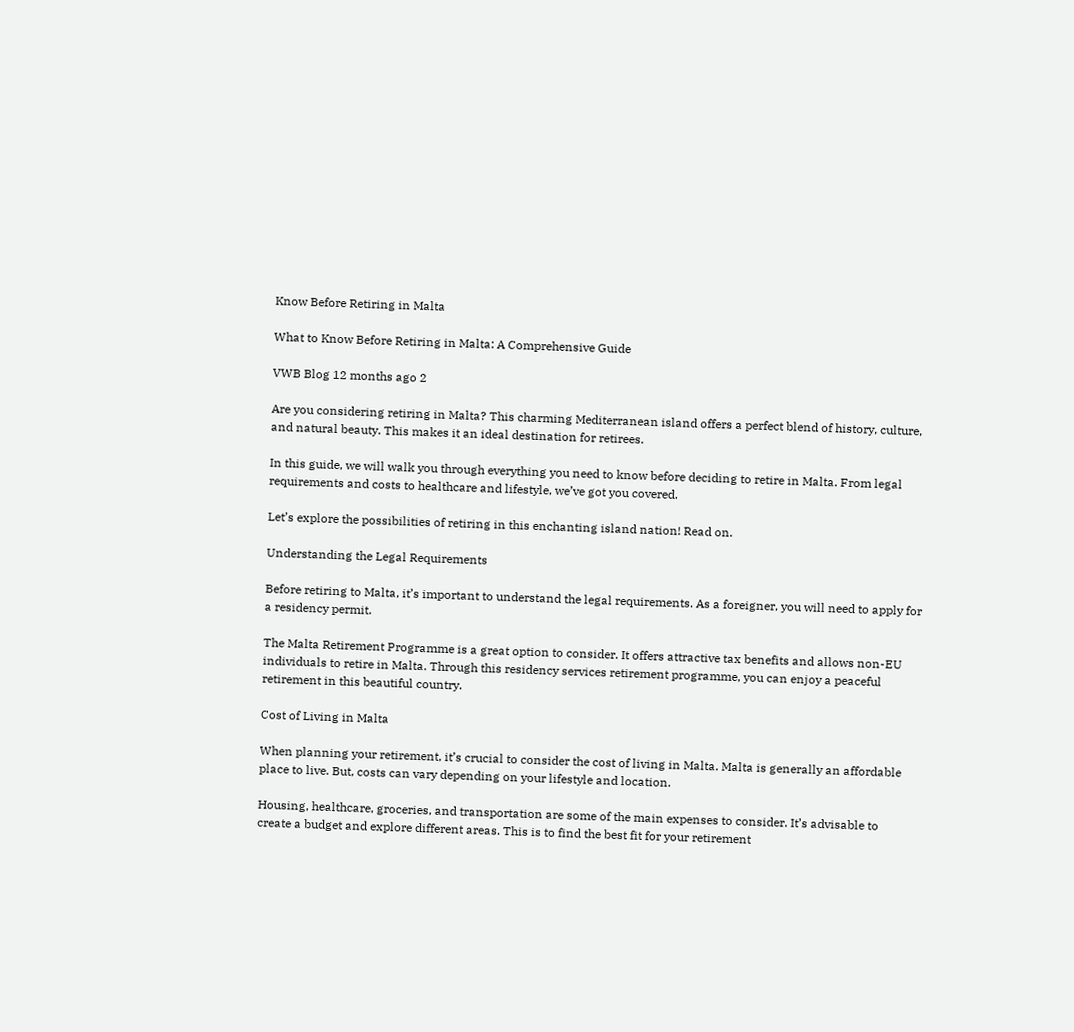Know Before Retiring in Malta

What to Know Before Retiring in Malta: A Comprehensive Guide

VWB Blog 12 months ago 2

Are you considering retiring in Malta? This charming Mediterranean island offers a perfect blend of history, culture, and natural beauty. This makes it an ideal destination for retirees.

In this guide, we will walk you through everything you need to know before deciding to retire in Malta. From legal requirements and costs to healthcare and lifestyle, we’ve got you covered.

Let’s explore the possibilities of retiring in this enchanting island nation! Read on.

Understanding the Legal Requirements

Before retiring to Malta, it’s important to understand the legal requirements. As a foreigner, you will need to apply for a residency permit.

The Malta Retirement Programme is a great option to consider. It offers attractive tax benefits and allows non-EU individuals to retire in Malta. Through this residency services retirement programme, you can enjoy a peaceful retirement in this beautiful country.

Cost of Living in Malta

When planning your retirement, it’s crucial to consider the cost of living in Malta. Malta is generally an affordable place to live. But, costs can vary depending on your lifestyle and location.

Housing, healthcare, groceries, and transportation are some of the main expenses to consider. It’s advisable to create a budget and explore different areas. This is to find the best fit for your retirement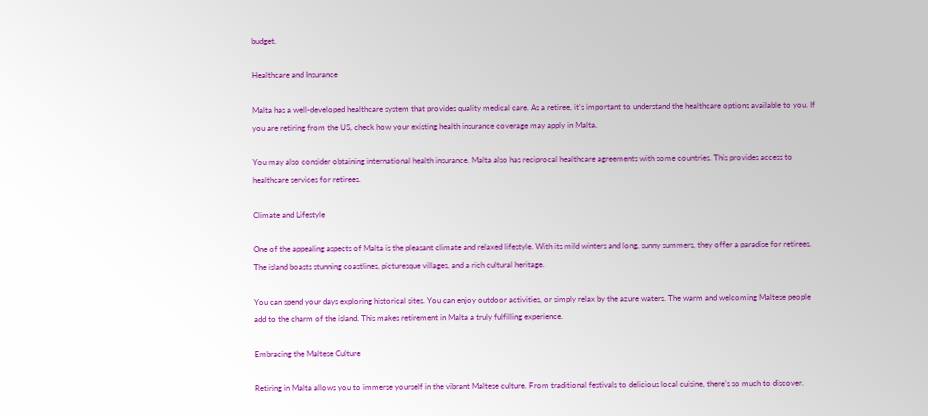budget.

Healthcare and Insurance

Malta has a well-developed healthcare system that provides quality medical care. As a retiree, it’s important to understand the healthcare options available to you. If you are retiring from the US, check how your existing health insurance coverage may apply in Malta.

You may also consider obtaining international health insurance. Malta also has reciprocal healthcare agreements with some countries. This provides access to healthcare services for retirees.

Climate and Lifestyle

One of the appealing aspects of Malta is the pleasant climate and relaxed lifestyle. With its mild winters and long, sunny summers, they offer a paradise for retirees. The island boasts stunning coastlines, picturesque villages, and a rich cultural heritage.

You can spend your days exploring historical sites. You can enjoy outdoor activities, or simply relax by the azure waters. The warm and welcoming Maltese people add to the charm of the island. This makes retirement in Malta a truly fulfilling experience.

Embracing the Maltese Culture

Retiring in Malta allows you to immerse yourself in the vibrant Maltese culture. From traditional festivals to delicious local cuisine, there’s so much to discover.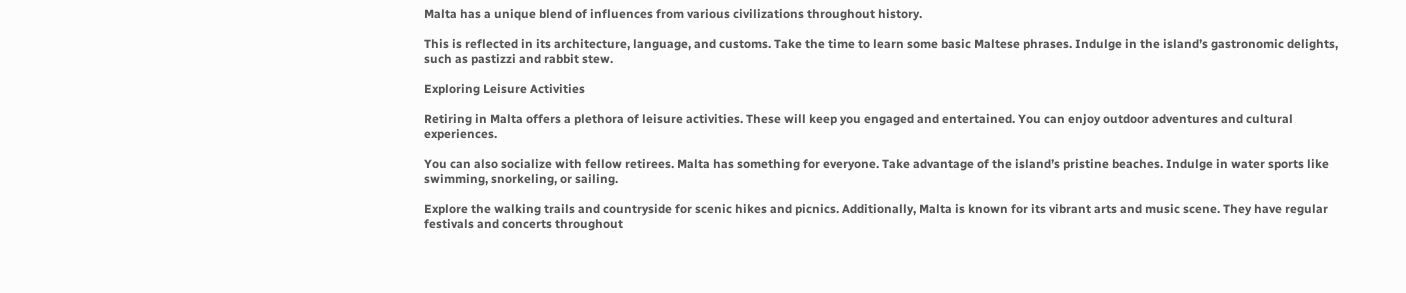Malta has a unique blend of influences from various civilizations throughout history.

This is reflected in its architecture, language, and customs. Take the time to learn some basic Maltese phrases. Indulge in the island’s gastronomic delights, such as pastizzi and rabbit stew.

Exploring Leisure Activities

Retiring in Malta offers a plethora of leisure activities. These will keep you engaged and entertained. You can enjoy outdoor adventures and cultural experiences.

You can also socialize with fellow retirees. Malta has something for everyone. Take advantage of the island’s pristine beaches. Indulge in water sports like swimming, snorkeling, or sailing.

Explore the walking trails and countryside for scenic hikes and picnics. Additionally, Malta is known for its vibrant arts and music scene. They have regular festivals and concerts throughout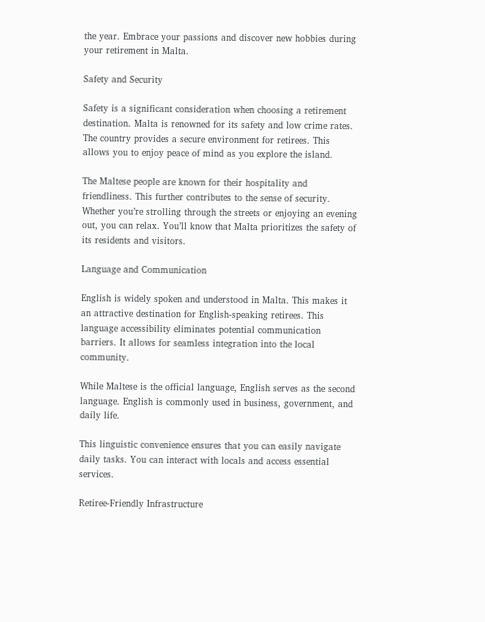the year. Embrace your passions and discover new hobbies during your retirement in Malta.

Safety and Security

Safety is a significant consideration when choosing a retirement destination. Malta is renowned for its safety and low crime rates. The country provides a secure environment for retirees. This allows you to enjoy peace of mind as you explore the island.

The Maltese people are known for their hospitality and friendliness. This further contributes to the sense of security. Whether you’re strolling through the streets or enjoying an evening out, you can relax. You’ll know that Malta prioritizes the safety of its residents and visitors.

Language and Communication

English is widely spoken and understood in Malta. This makes it an attractive destination for English-speaking retirees. This language accessibility eliminates potential communication barriers. It allows for seamless integration into the local community.

While Maltese is the official language, English serves as the second language. English is commonly used in business, government, and daily life.

This linguistic convenience ensures that you can easily navigate daily tasks. You can interact with locals and access essential services.

Retiree-Friendly Infrastructure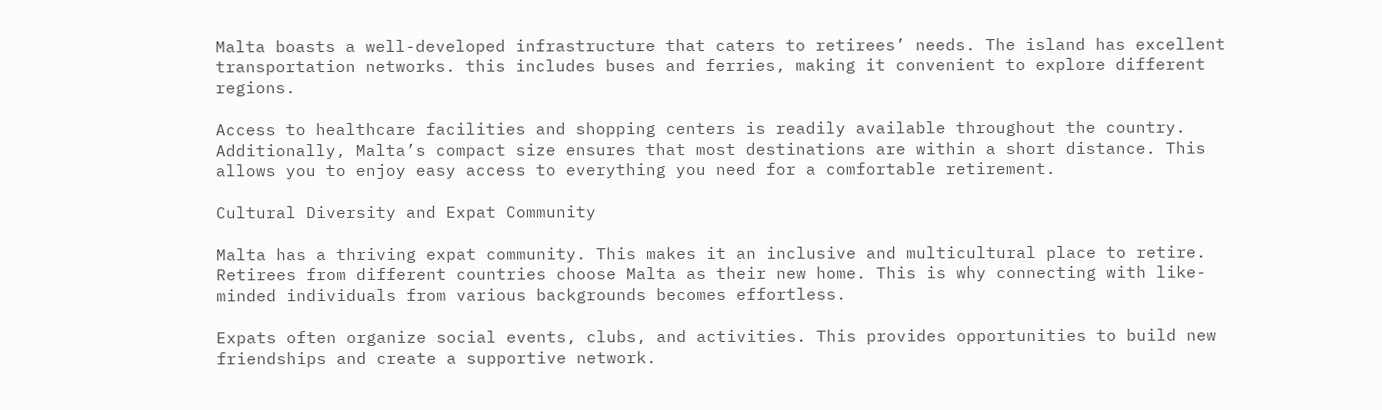Malta boasts a well-developed infrastructure that caters to retirees’ needs. The island has excellent transportation networks. this includes buses and ferries, making it convenient to explore different regions.

Access to healthcare facilities and shopping centers is readily available throughout the country. Additionally, Malta’s compact size ensures that most destinations are within a short distance. This allows you to enjoy easy access to everything you need for a comfortable retirement.

Cultural Diversity and Expat Community

Malta has a thriving expat community. This makes it an inclusive and multicultural place to retire. Retirees from different countries choose Malta as their new home. This is why connecting with like-minded individuals from various backgrounds becomes effortless.

Expats often organize social events, clubs, and activities. This provides opportunities to build new friendships and create a supportive network.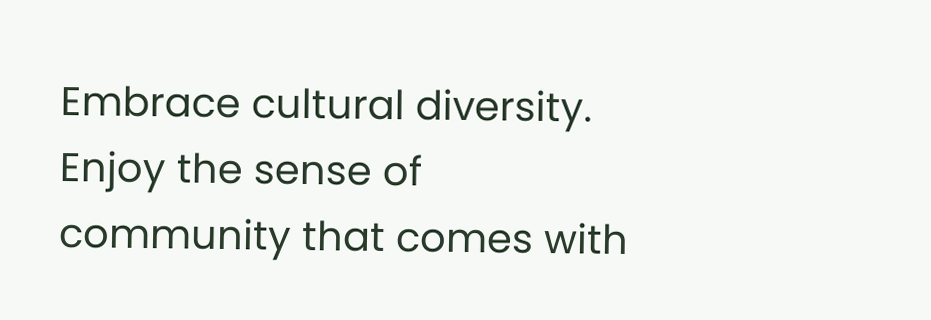Embrace cultural diversity. Enjoy the sense of community that comes with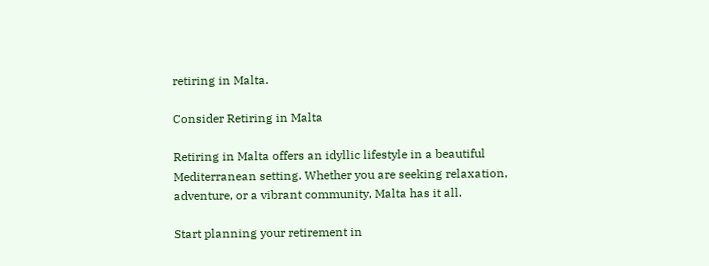retiring in Malta.

Consider Retiring in Malta

Retiring in Malta offers an idyllic lifestyle in a beautiful Mediterranean setting. Whether you are seeking relaxation, adventure, or a vibrant community, Malta has it all.

Start planning your retirement in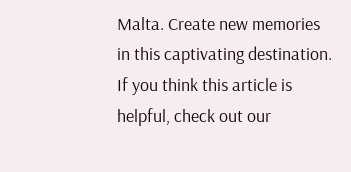Malta. Create new memories in this captivating destination. If you think this article is helpful, check out our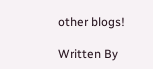other blogs!

Written By